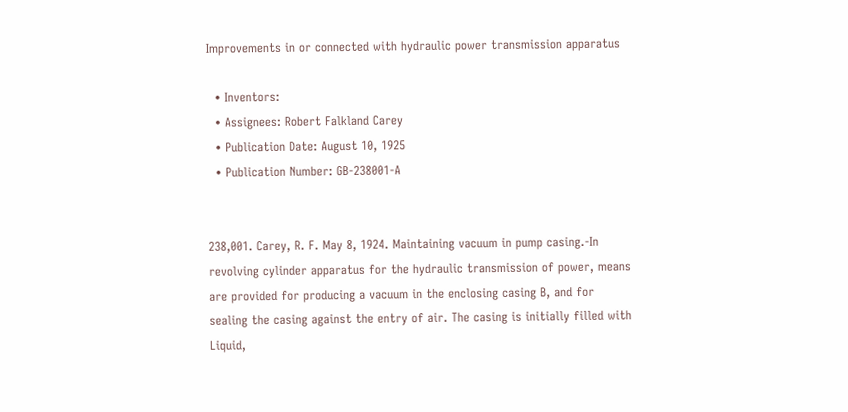Improvements in or connected with hydraulic power transmission apparatus

  • Inventors:
  • Assignees: Robert Falkland Carey
  • Publication Date: August 10, 1925
  • Publication Number: GB-238001-A


238,001. Carey, R. F. May 8, 1924. Maintaining vacuum in pump casing.-In revolving cylinder apparatus for the hydraulic transmission of power, means are provided for producing a vacuum in the enclosing casing B, and for sealing the casing against the entry of air. The casing is initially filled with Liquid,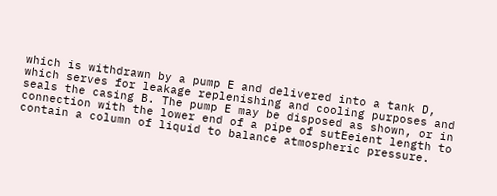which is withdrawn by a pump E and delivered into a tank D, which serves for leakage replenishing and cooling purposes and seals the casing B. The pump E may be disposed as shown, or in connection with the lower end of a pipe of sutEeient length to contain a column of liquid to balance atmospheric pressure.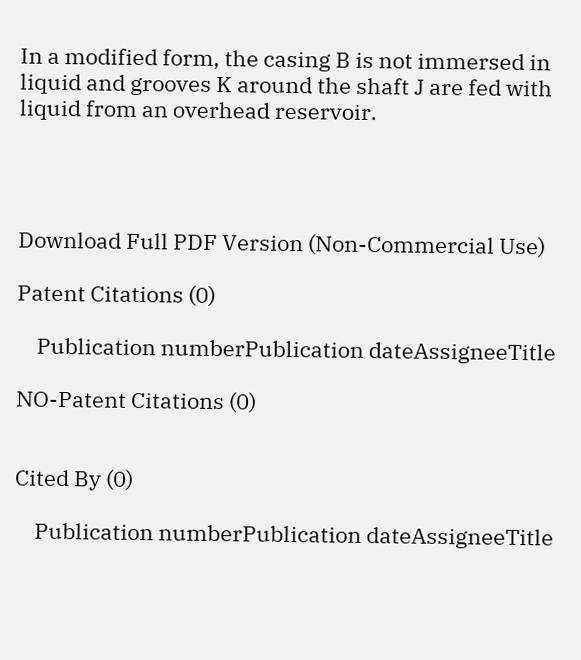In a modified form, the casing B is not immersed in liquid and grooves K around the shaft J are fed with liquid from an overhead reservoir.




Download Full PDF Version (Non-Commercial Use)

Patent Citations (0)

    Publication numberPublication dateAssigneeTitle

NO-Patent Citations (0)


Cited By (0)

    Publication numberPublication dateAssigneeTitle